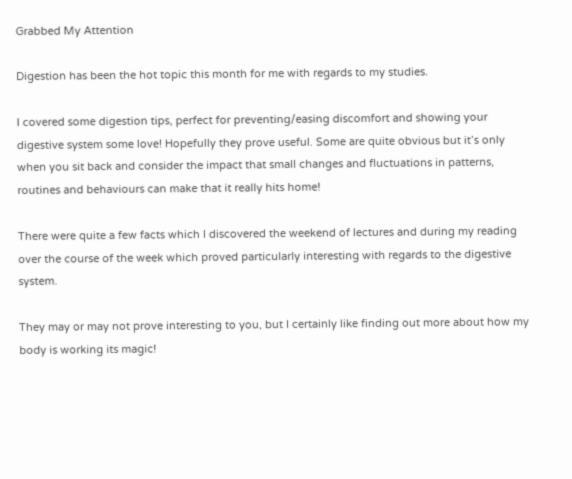Grabbed My Attention

Digestion has been the hot topic this month for me with regards to my studies.

I covered some digestion tips, perfect for preventing/easing discomfort and showing your digestive system some love! Hopefully they prove useful. Some are quite obvious but it’s only when you sit back and consider the impact that small changes and fluctuations in patterns, routines and behaviours can make that it really hits home!

There were quite a few facts which I discovered the weekend of lectures and during my reading over the course of the week which proved particularly interesting with regards to the digestive system.

They may or may not prove interesting to you, but I certainly like finding out more about how my body is working its magic!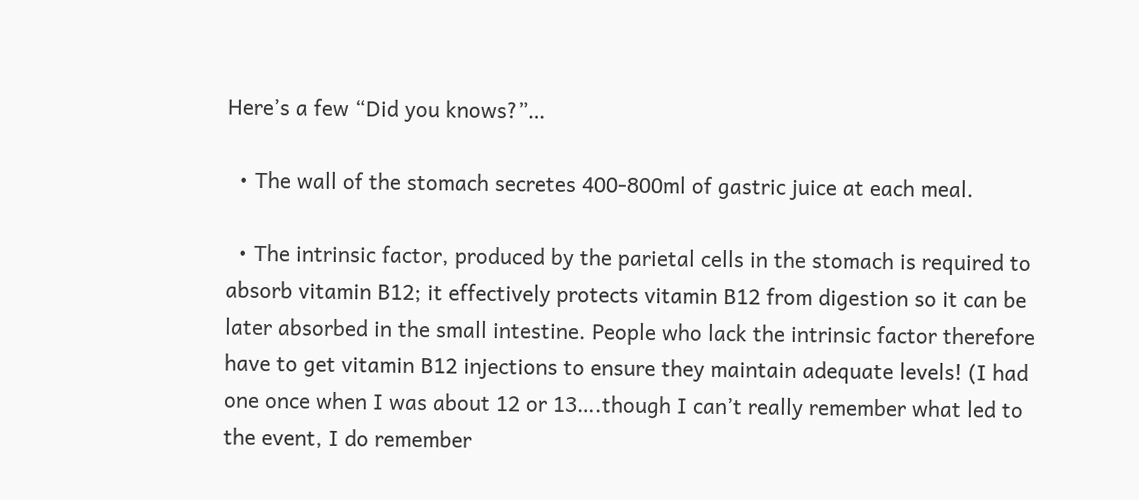Here’s a few “Did you knows?”…

  • The wall of the stomach secretes 400-800ml of gastric juice at each meal.

  • The intrinsic factor, produced by the parietal cells in the stomach is required to absorb vitamin B12; it effectively protects vitamin B12 from digestion so it can be later absorbed in the small intestine. People who lack the intrinsic factor therefore have to get vitamin B12 injections to ensure they maintain adequate levels! (I had one once when I was about 12 or 13….though I can’t really remember what led to the event, I do remember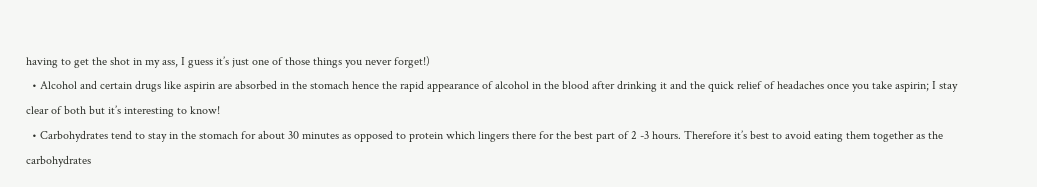having to get the shot in my ass, I guess it’s just one of those things you never forget!)
  • Alcohol and certain drugs like aspirin are absorbed in the stomach hence the rapid appearance of alcohol in the blood after drinking it and the quick relief of headaches once you take aspirin; I stay clear of both but it’s interesting to know!
  • Carbohydrates tend to stay in the stomach for about 30 minutes as opposed to protein which lingers there for the best part of 2 -3 hours. Therefore it’s best to avoid eating them together as the carbohydrates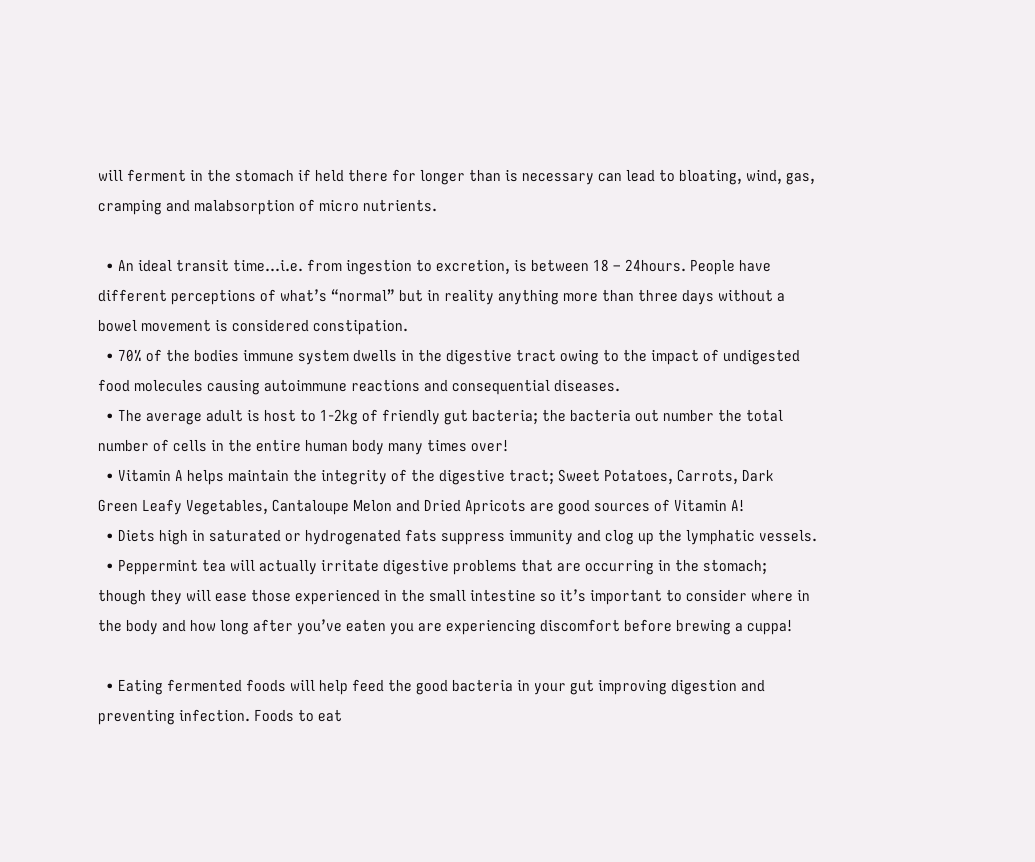will ferment in the stomach if held there for longer than is necessary can lead to bloating, wind, gas, cramping and malabsorption of micro nutrients.

  • An ideal transit time…i.e. from ingestion to excretion, is between 18 – 24hours. People have different perceptions of what’s “normal” but in reality anything more than three days without a bowel movement is considered constipation.
  • 70% of the bodies immune system dwells in the digestive tract owing to the impact of undigested food molecules causing autoimmune reactions and consequential diseases.
  • The average adult is host to 1-2kg of friendly gut bacteria; the bacteria out number the total number of cells in the entire human body many times over!
  • Vitamin A helps maintain the integrity of the digestive tract; Sweet Potatoes, Carrots, Dark Green Leafy Vegetables, Cantaloupe Melon and Dried Apricots are good sources of Vitamin A!
  • Diets high in saturated or hydrogenated fats suppress immunity and clog up the lymphatic vessels.
  • Peppermint tea will actually irritate digestive problems that are occurring in the stomach; though they will ease those experienced in the small intestine so it’s important to consider where in the body and how long after you’ve eaten you are experiencing discomfort before brewing a cuppa!

  • Eating fermented foods will help feed the good bacteria in your gut improving digestion and preventing infection. Foods to eat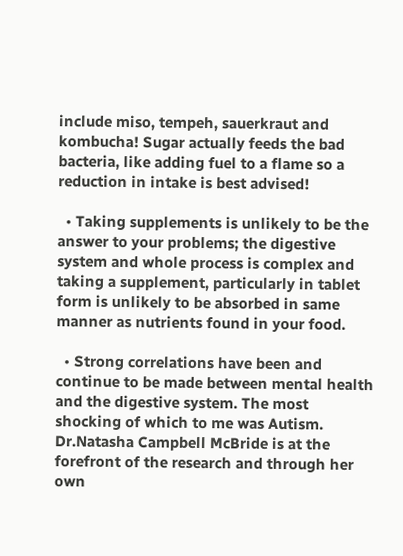include miso, tempeh, sauerkraut and kombucha! Sugar actually feeds the bad bacteria, like adding fuel to a flame so a reduction in intake is best advised!

  • Taking supplements is unlikely to be the answer to your problems; the digestive system and whole process is complex and taking a supplement, particularly in tablet form is unlikely to be absorbed in same manner as nutrients found in your food.

  • Strong correlations have been and continue to be made between mental health and the digestive system. The most shocking of which to me was Autism. Dr.Natasha Campbell McBride is at the forefront of the research and through her own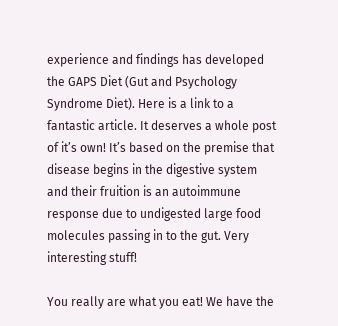experience and findings has developed the GAPS Diet (Gut and Psychology Syndrome Diet). Here is a link to a fantastic article. It deserves a whole post of it’s own! It’s based on the premise that disease begins in the digestive system and their fruition is an autoimmune response due to undigested large food molecules passing in to the gut. Very interesting stuff!

You really are what you eat! We have the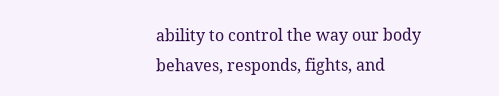ability to control the way our body behaves, responds, fights, and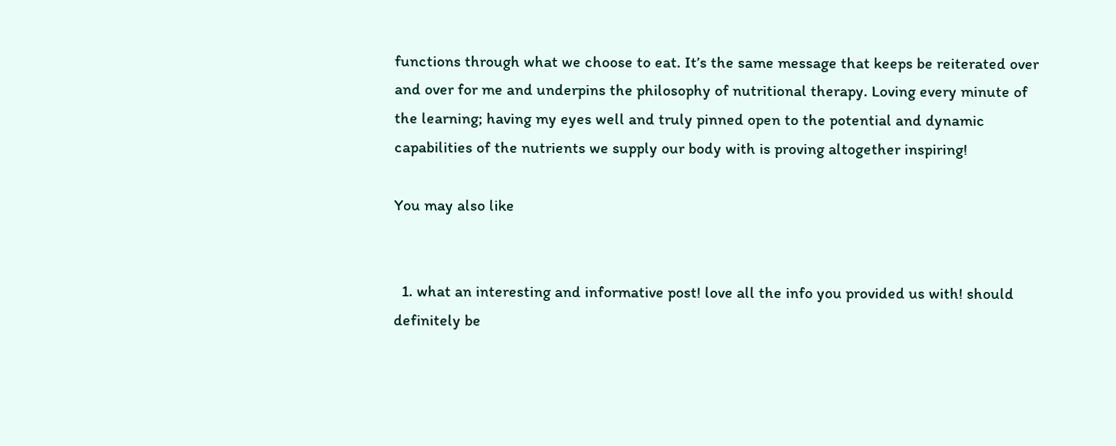functions through what we choose to eat. It’s the same message that keeps be reiterated over and over for me and underpins the philosophy of nutritional therapy. Loving every minute of the learning; having my eyes well and truly pinned open to the potential and dynamic capabilities of the nutrients we supply our body with is proving altogether inspiring!

You may also like


  1. what an interesting and informative post! love all the info you provided us with! should definitely be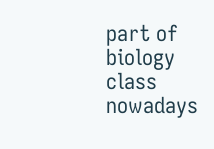part of biology class nowadays